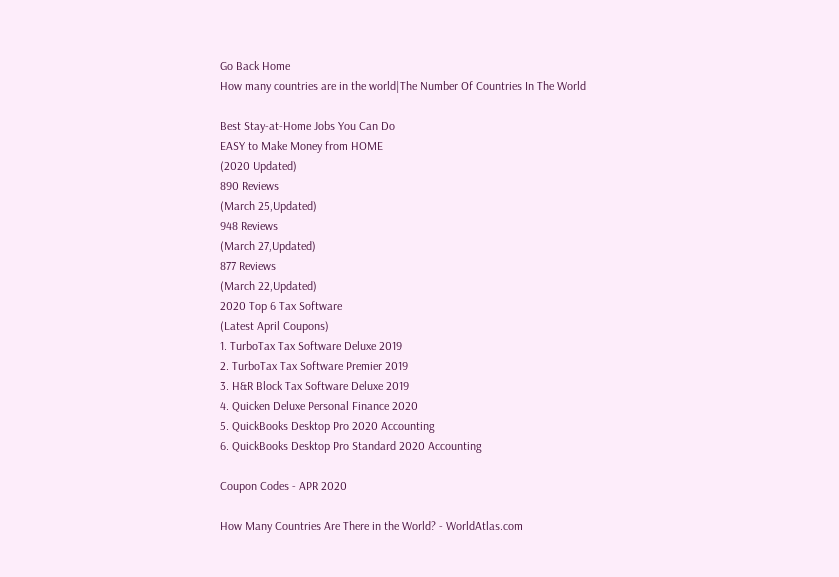Go Back Home
How many countries are in the world|The Number Of Countries In The World

Best Stay-at-Home Jobs You Can Do
EASY to Make Money from HOME
(2020 Updated)
890 Reviews
(March 25,Updated)
948 Reviews
(March 27,Updated)
877 Reviews
(March 22,Updated)
2020 Top 6 Tax Software
(Latest April Coupons)
1. TurboTax Tax Software Deluxe 2019
2. TurboTax Tax Software Premier 2019
3. H&R Block Tax Software Deluxe 2019
4. Quicken Deluxe Personal Finance 2020
5. QuickBooks Desktop Pro 2020 Accounting
6. QuickBooks Desktop Pro Standard 2020 Accounting

Coupon Codes - APR 2020

How Many Countries Are There in the World? - WorldAtlas.com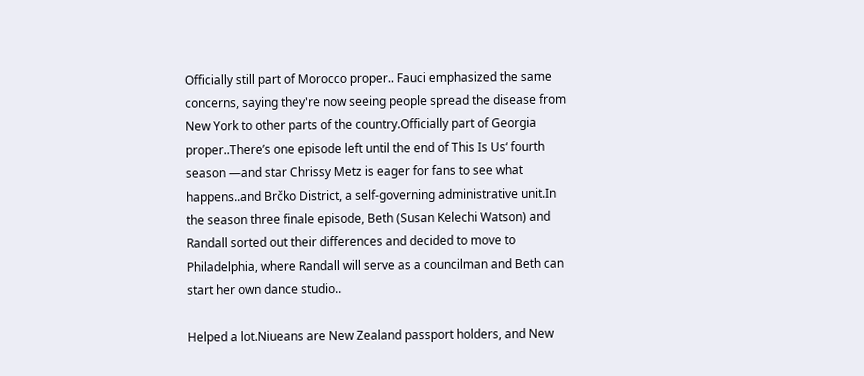Officially still part of Morocco proper.. Fauci emphasized the same concerns, saying they're now seeing people spread the disease from New York to other parts of the country.Officially part of Georgia proper..There’s one episode left until the end of This Is Us‘ fourth season —and star Chrissy Metz is eager for fans to see what happens..and Brčko District, a self-governing administrative unit.In the season three finale episode, Beth (Susan Kelechi Watson) and Randall sorted out their differences and decided to move to Philadelphia, where Randall will serve as a councilman and Beth can start her own dance studio..

Helped a lot.Niueans are New Zealand passport holders, and New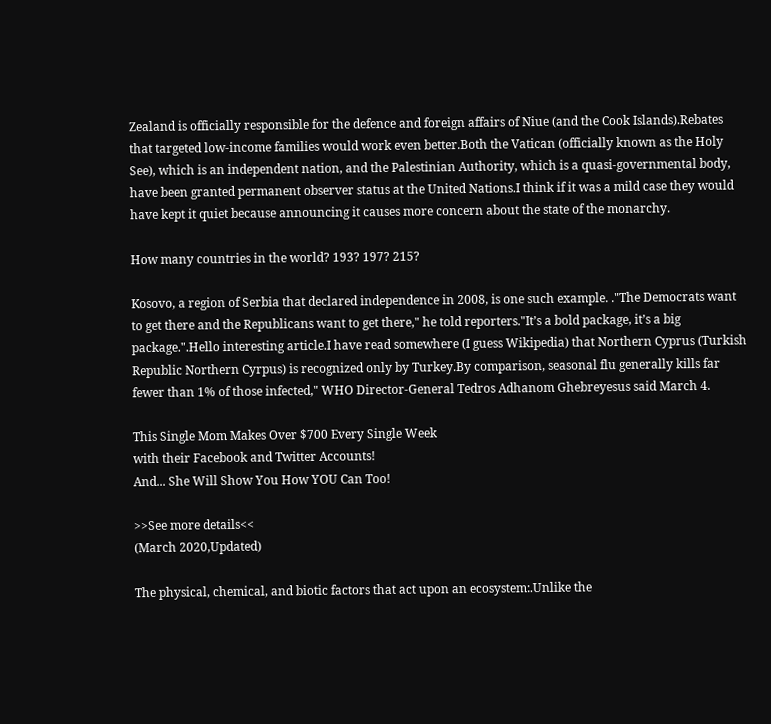Zealand is officially responsible for the defence and foreign affairs of Niue (and the Cook Islands).Rebates that targeted low-income families would work even better.Both the Vatican (officially known as the Holy See), which is an independent nation, and the Palestinian Authority, which is a quasi-governmental body, have been granted permanent observer status at the United Nations.I think if it was a mild case they would have kept it quiet because announcing it causes more concern about the state of the monarchy.

How many countries in the world? 193? 197? 215?

Kosovo, a region of Serbia that declared independence in 2008, is one such example. ."The Democrats want to get there and the Republicans want to get there," he told reporters."It’s a bold package, it’s a big package.".Hello interesting article.I have read somewhere (I guess Wikipedia) that Northern Cyprus (Turkish Republic Northern Cyrpus) is recognized only by Turkey.By comparison, seasonal flu generally kills far fewer than 1% of those infected," WHO Director-General Tedros Adhanom Ghebreyesus said March 4.

This Single Mom Makes Over $700 Every Single Week
with their Facebook and Twitter Accounts!
And... She Will Show You How YOU Can Too!

>>See more details<<
(March 2020,Updated)

The physical, chemical, and biotic factors that act upon an ecosystem:.Unlike the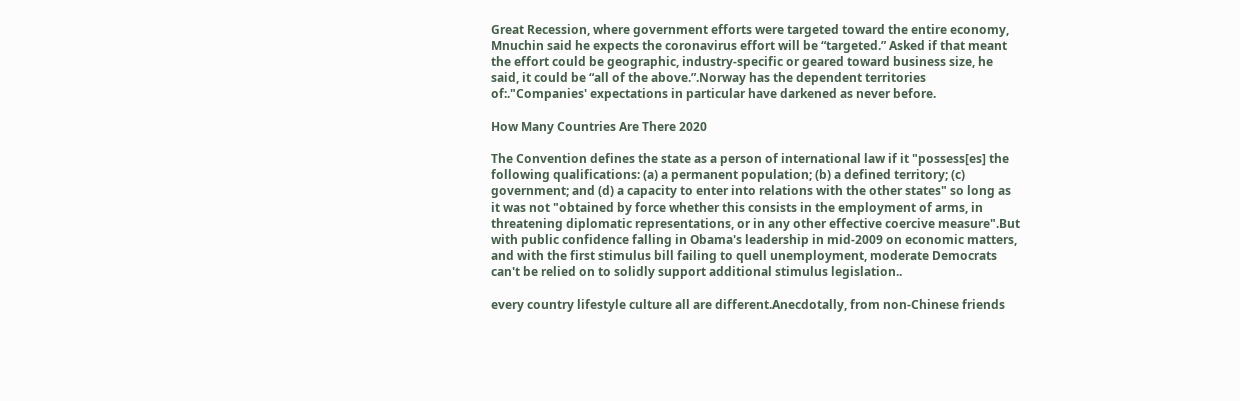Great Recession, where government efforts were targeted toward the entire economy, Mnuchin said he expects the coronavirus effort will be “targeted.” Asked if that meant the effort could be geographic, industry-specific or geared toward business size, he said, it could be “all of the above.”.Norway has the dependent territories of:."Companies' expectations in particular have darkened as never before.

How Many Countries Are There 2020

The Convention defines the state as a person of international law if it "possess[es] the following qualifications: (a) a permanent population; (b) a defined territory; (c) government; and (d) a capacity to enter into relations with the other states" so long as it was not "obtained by force whether this consists in the employment of arms, in threatening diplomatic representations, or in any other effective coercive measure".But with public confidence falling in Obama's leadership in mid-2009 on economic matters, and with the first stimulus bill failing to quell unemployment, moderate Democrats can't be relied on to solidly support additional stimulus legislation..

every country lifestyle culture all are different.Anecdotally, from non-Chinese friends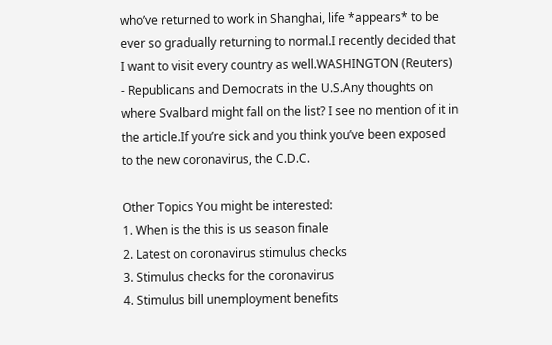who’ve returned to work in Shanghai, life *appears* to be ever so gradually returning to normal.I recently decided that I want to visit every country as well.WASHINGTON (Reuters) - Republicans and Democrats in the U.S.Any thoughts on where Svalbard might fall on the list? I see no mention of it in the article.If you’re sick and you think you’ve been exposed to the new coronavirus, the C.D.C.

Other Topics You might be interested:
1. When is the this is us season finale
2. Latest on coronavirus stimulus checks
3. Stimulus checks for the coronavirus
4. Stimulus bill unemployment benefits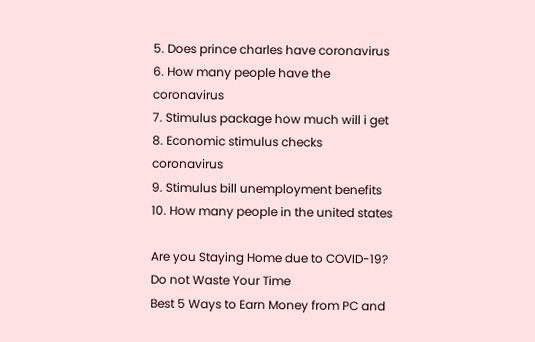5. Does prince charles have coronavirus
6. How many people have the coronavirus
7. Stimulus package how much will i get
8. Economic stimulus checks coronavirus
9. Stimulus bill unemployment benefits
10. How many people in the united states

Are you Staying Home due to COVID-19?
Do not Waste Your Time
Best 5 Ways to Earn Money from PC and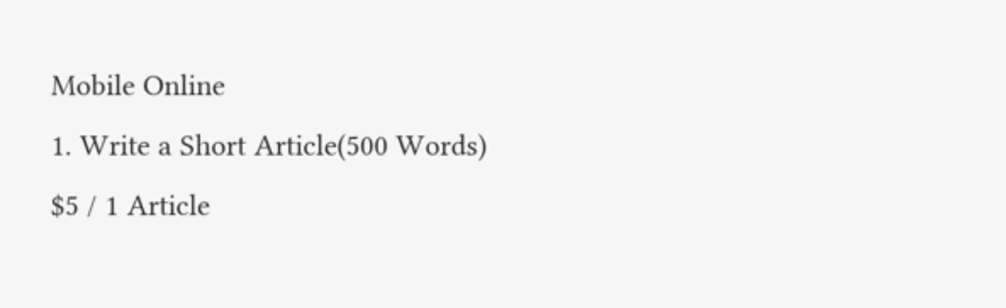Mobile Online
1. Write a Short Article(500 Words)
$5 / 1 Article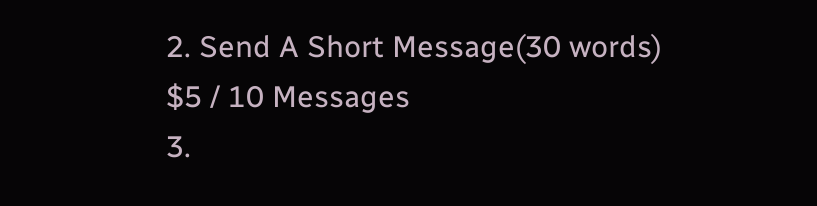2. Send A Short Message(30 words)
$5 / 10 Messages
3.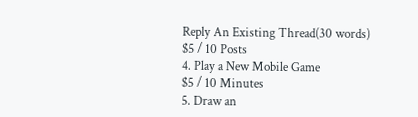Reply An Existing Thread(30 words)
$5 / 10 Posts
4. Play a New Mobile Game
$5 / 10 Minutes
5. Draw an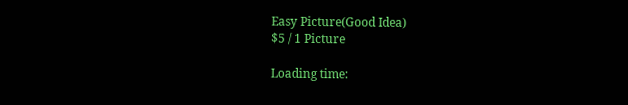Easy Picture(Good Idea)
$5 / 1 Picture

Loading time: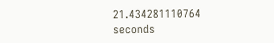21.434281110764 seconds